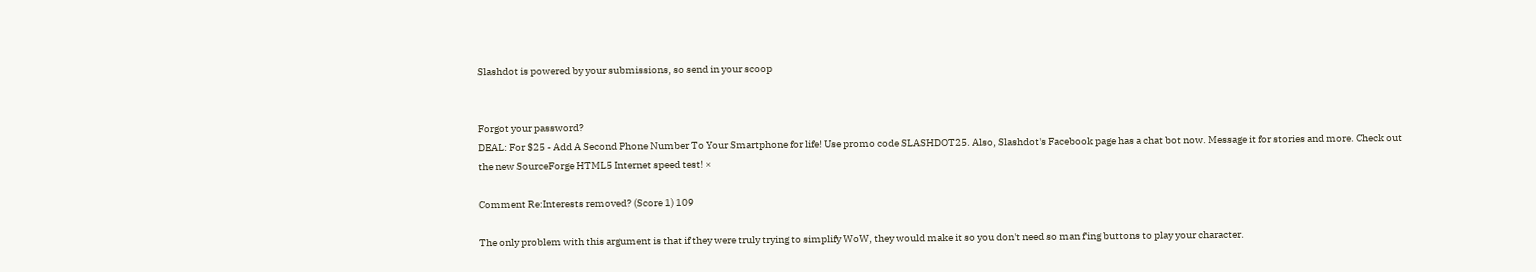Slashdot is powered by your submissions, so send in your scoop


Forgot your password?
DEAL: For $25 - Add A Second Phone Number To Your Smartphone for life! Use promo code SLASHDOT25. Also, Slashdot's Facebook page has a chat bot now. Message it for stories and more. Check out the new SourceForge HTML5 Internet speed test! ×

Comment Re:Interests removed? (Score 1) 109

The only problem with this argument is that if they were truly trying to simplify WoW, they would make it so you don't need so man f'ing buttons to play your character.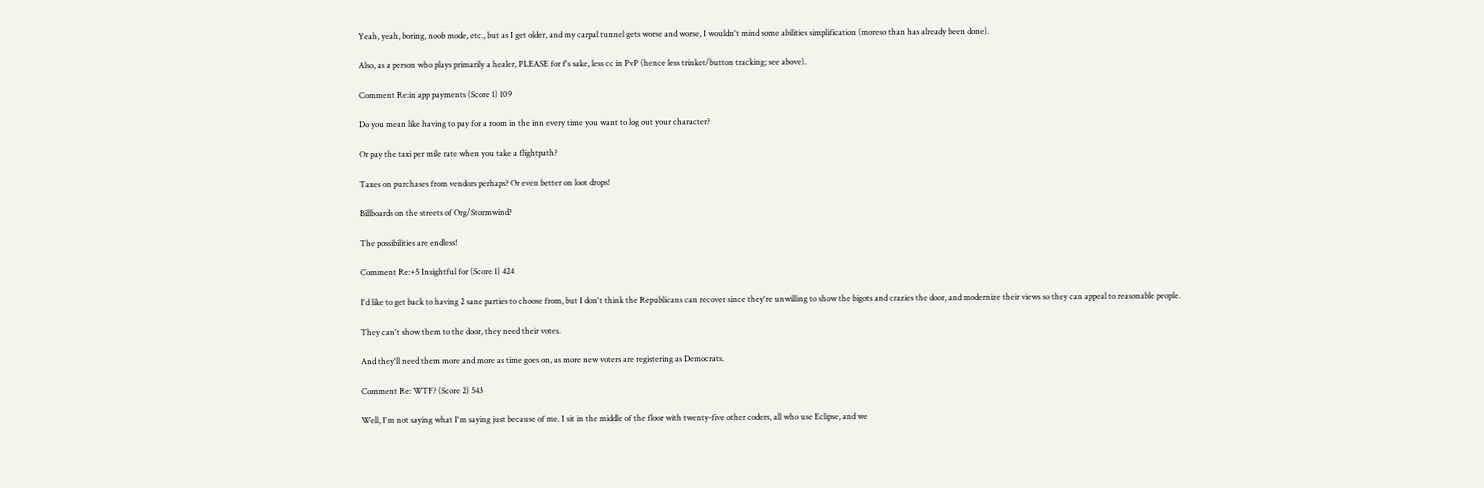Yeah, yeah, boring, noob mode, etc., but as I get older, and my carpal tunnel gets worse and worse, I wouldn't mind some abilities simplification (moreso than has already been done).

Also, as a person who plays primarily a healer, PLEASE for f's sake, less cc in PvP (hence less trinket/button tracking; see above).

Comment Re:in app payments (Score 1) 109

Do you mean like having to pay for a room in the inn every time you want to log out your character?

Or pay the taxi per mile rate when you take a flightpath?

Taxes on purchases from vendors perhaps? Or even better on loot drops!

Billboards on the streets of Org/Stormwind?

The possibilities are endless!

Comment Re:+5 Insightful for (Score 1) 424

I'd like to get back to having 2 sane parties to choose from, but I don't think the Republicans can recover since they're unwilling to show the bigots and crazies the door, and modernize their views so they can appeal to reasonable people.

They can't show them to the door, they need their votes.

And they'll need them more and more as time goes on, as more new voters are registering as Democrats.

Comment Re: WTF? (Score 2) 543

Well, I'm not saying what I'm saying just because of me. I sit in the middle of the floor with twenty-five other coders, all who use Eclipse, and we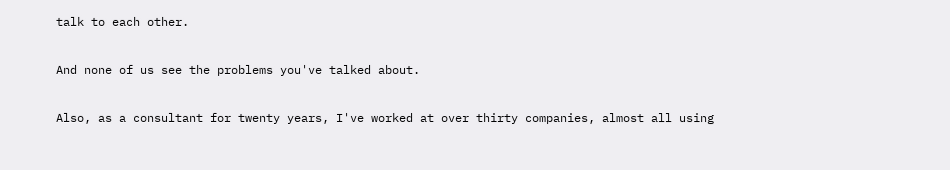talk to each other.

And none of us see the problems you've talked about.

Also, as a consultant for twenty years, I've worked at over thirty companies, almost all using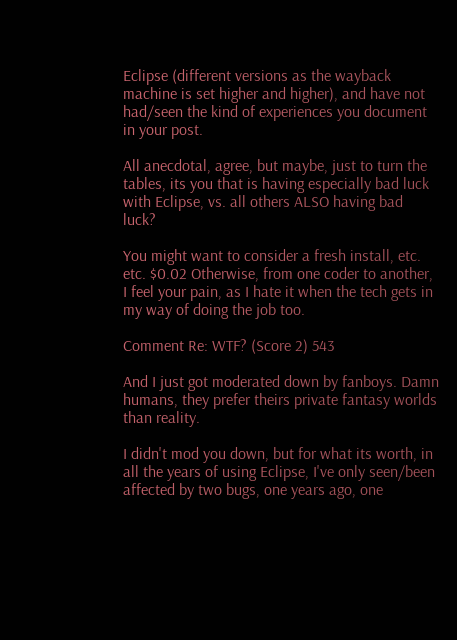Eclipse (different versions as the wayback machine is set higher and higher), and have not had/seen the kind of experiences you document in your post.

All anecdotal, agree, but maybe, just to turn the tables, its you that is having especially bad luck with Eclipse, vs. all others ALSO having bad luck?

You might want to consider a fresh install, etc. etc. $0.02 Otherwise, from one coder to another, I feel your pain, as I hate it when the tech gets in my way of doing the job too.

Comment Re: WTF? (Score 2) 543

And I just got moderated down by fanboys. Damn humans, they prefer theirs private fantasy worlds than reality.

I didn't mod you down, but for what its worth, in all the years of using Eclipse, I've only seen/been affected by two bugs, one years ago, one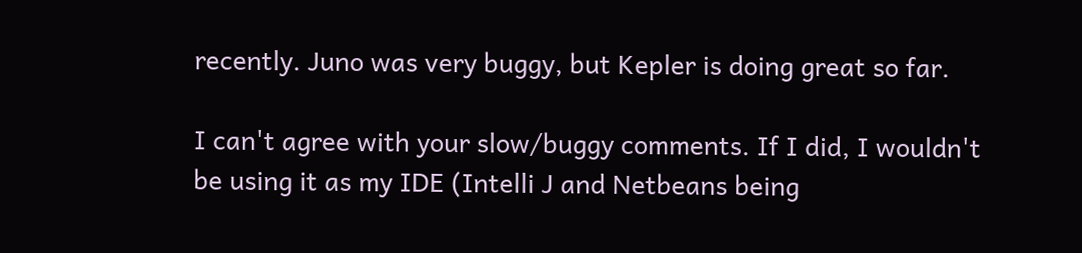recently. Juno was very buggy, but Kepler is doing great so far.

I can't agree with your slow/buggy comments. If I did, I wouldn't be using it as my IDE (Intelli J and Netbeans being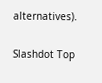alternatives).

Slashdot Top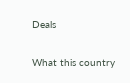Deals

What this country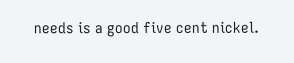needs is a good five cent nickel.